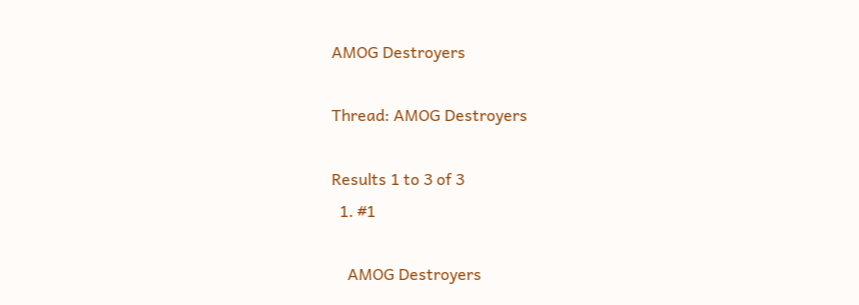AMOG Destroyers

Thread: AMOG Destroyers

Results 1 to 3 of 3
  1. #1

    AMOG Destroyers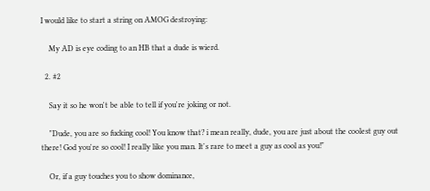I would like to start a string on AMOG destroying:

    My AD is eye coding to an HB that a dude is wierd.

  2. #2

    Say it so he won't be able to tell if you're joking or not.

    "Dude, you are so fucking cool! You know that? i mean really, dude, you are just about the coolest guy out there! God you're so cool! I really like you man. It's rare to meet a guy as cool as you!"

    Or, if a guy touches you to show dominance,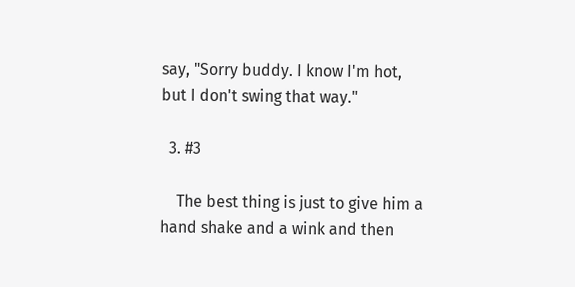say, "Sorry buddy. I know I'm hot, but I don't swing that way."

  3. #3

    The best thing is just to give him a hand shake and a wink and then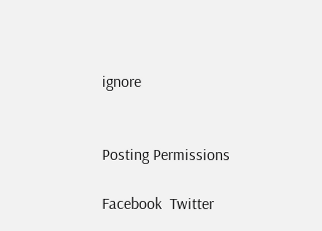ignore


Posting Permissions

Facebook  Twitter